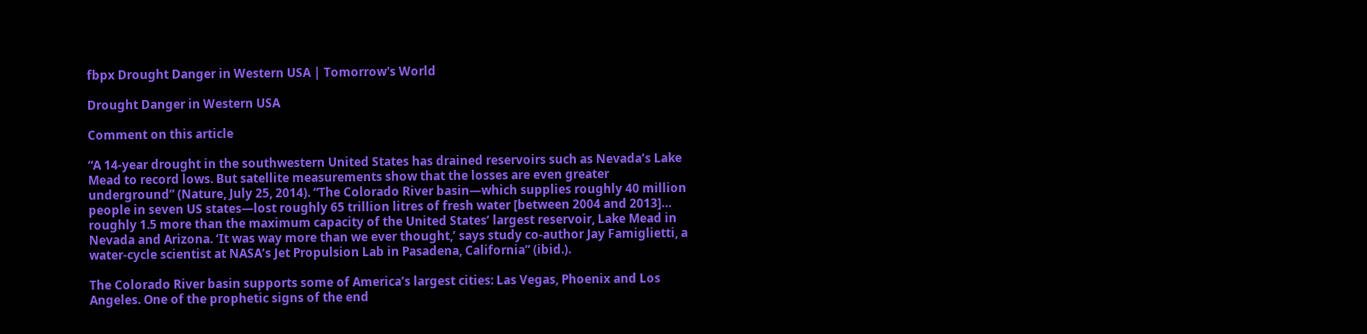fbpx Drought Danger in Western USA | Tomorrow's World

Drought Danger in Western USA

Comment on this article

“A 14-year drought in the southwestern United States has drained reservoirs such as Nevada’s Lake Mead to record lows. But satellite measurements show that the losses are even greater underground” (Nature, July 25, 2014). “The Colorado River basin—which supplies roughly 40 million people in seven US states—lost roughly 65 trillion litres of fresh water [between 2004 and 2013]… roughly 1.5 more than the maximum capacity of the United States’ largest reservoir, Lake Mead in Nevada and Arizona. ‘It was way more than we ever thought,’ says study co-author Jay Famiglietti, a water-cycle scientist at NASA’s Jet Propulsion Lab in Pasadena, California” (ibid.).

The Colorado River basin supports some of America’s largest cities: Las Vegas, Phoenix and Los Angeles. One of the prophetic signs of the end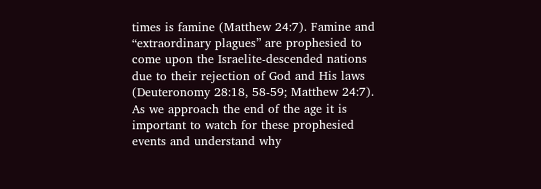times is famine (Matthew 24:7). Famine and “extraordinary plagues” are prophesied to come upon the Israelite-descended nations due to their rejection of God and His laws (Deuteronomy 28:18, 58-59; Matthew 24:7). As we approach the end of the age it is important to watch for these prophesied events and understand why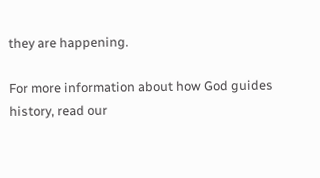they are happening.

For more information about how God guides history, read our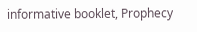informative booklet, Prophecy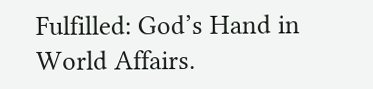Fulfilled: God’s Hand in World Affairs.